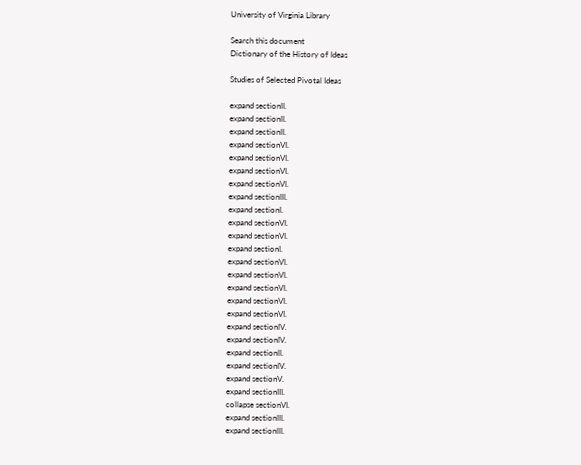University of Virginia Library

Search this document
Dictionary of the History of Ideas

Studies of Selected Pivotal Ideas

expand sectionII.
expand sectionII.
expand sectionII.
expand sectionVI.
expand sectionVI.
expand sectionVI.
expand sectionVI.
expand sectionIII.
expand sectionI.
expand sectionVI.
expand sectionVI.
expand sectionI.
expand sectionVI.
expand sectionVI.
expand sectionVI.
expand sectionVI.
expand sectionVI.
expand sectionIV.
expand sectionIV.
expand sectionII.
expand sectionIV.
expand sectionV.
expand sectionIII.
collapse sectionVI.
expand sectionIII.
expand sectionIII.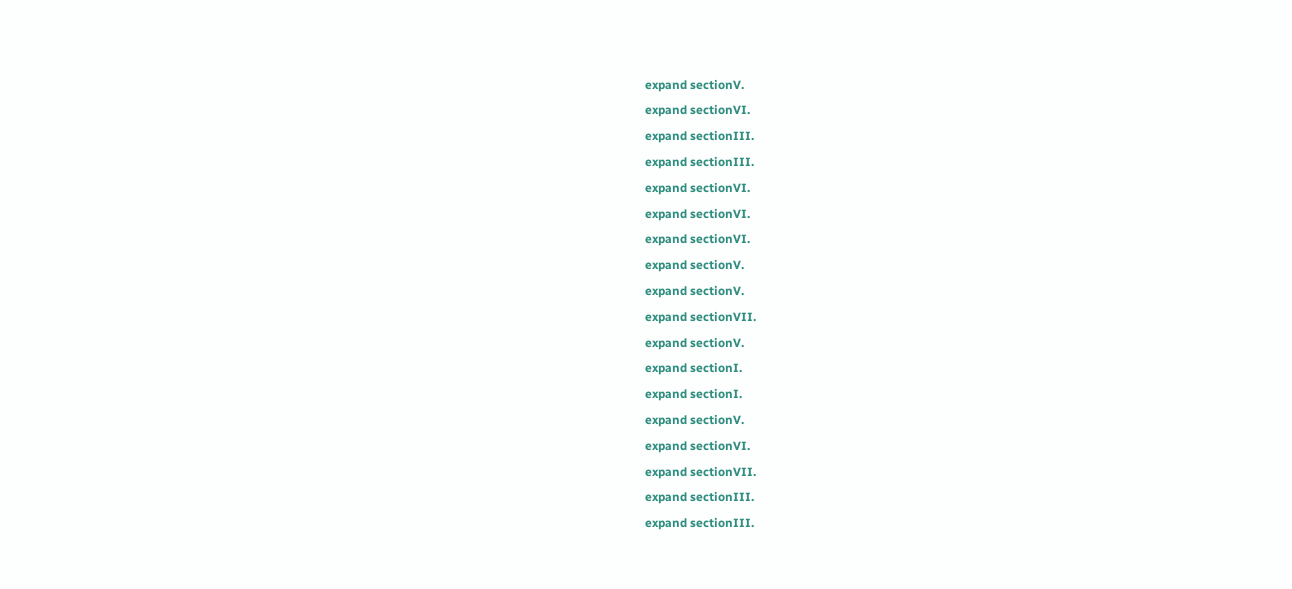expand sectionV.
expand sectionVI.
expand sectionIII.
expand sectionIII.
expand sectionVI.
expand sectionVI.
expand sectionVI.
expand sectionV.
expand sectionV.
expand sectionVII.
expand sectionV.
expand sectionI.
expand sectionI.
expand sectionV.
expand sectionVI.
expand sectionVII.
expand sectionIII.
expand sectionIII.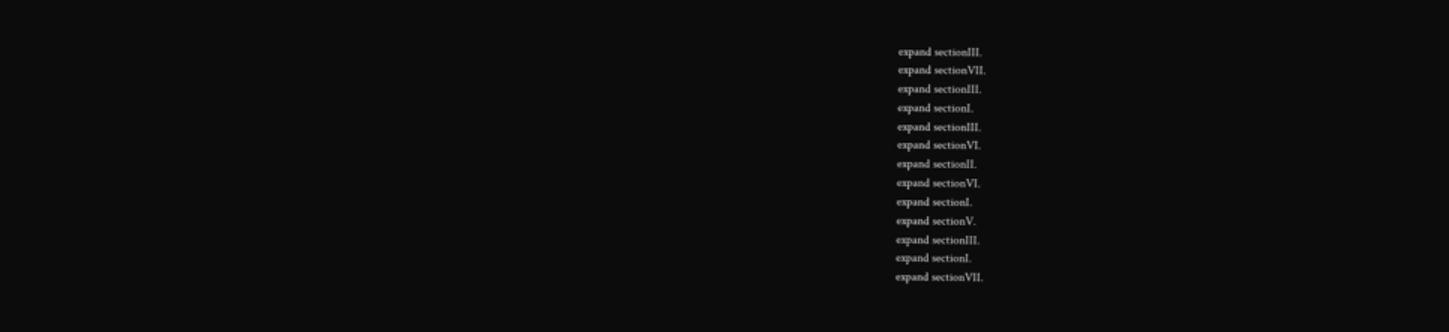expand sectionIII.
expand sectionVII.
expand sectionIII.
expand sectionI.
expand sectionIII.
expand sectionVI.
expand sectionII.
expand sectionVI.
expand sectionI.
expand sectionV.
expand sectionIII.
expand sectionI.
expand sectionVII.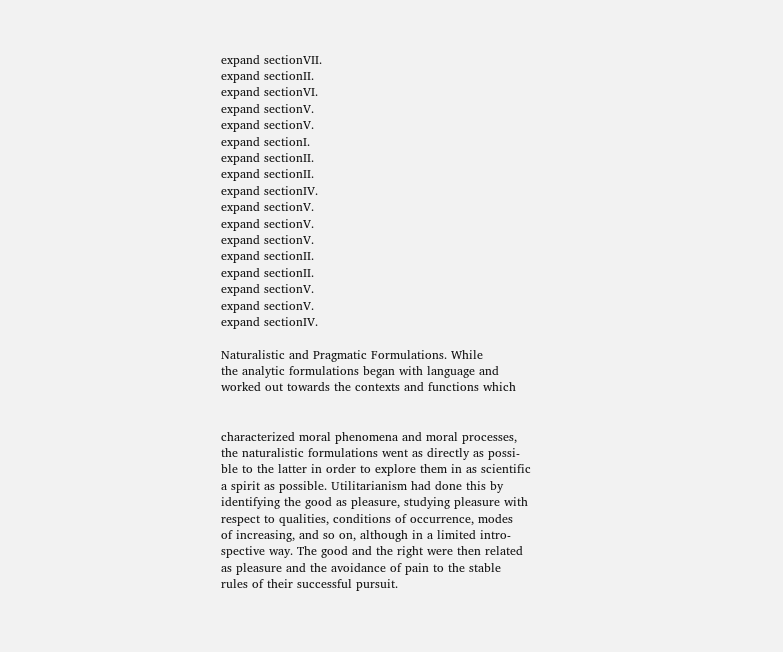expand sectionVII.
expand sectionII.
expand sectionVI.
expand sectionV.
expand sectionV.
expand sectionI.
expand sectionII.
expand sectionII.
expand sectionIV.
expand sectionV.
expand sectionV.
expand sectionV.
expand sectionII.
expand sectionII.
expand sectionV.
expand sectionV.
expand sectionIV.

Naturalistic and Pragmatic Formulations. While
the analytic formulations began with language and
worked out towards the contexts and functions which


characterized moral phenomena and moral processes,
the naturalistic formulations went as directly as possi-
ble to the latter in order to explore them in as scientific
a spirit as possible. Utilitarianism had done this by
identifying the good as pleasure, studying pleasure with
respect to qualities, conditions of occurrence, modes
of increasing, and so on, although in a limited intro-
spective way. The good and the right were then related
as pleasure and the avoidance of pain to the stable
rules of their successful pursuit.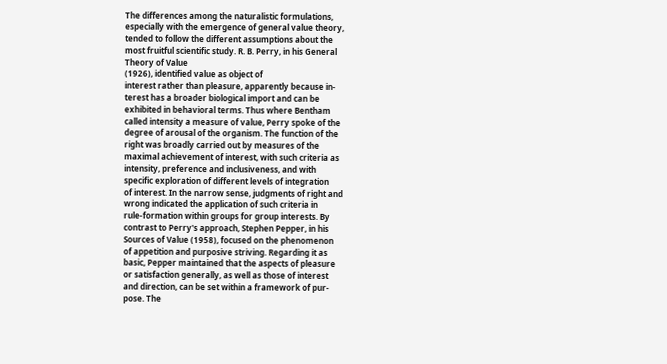The differences among the naturalistic formulations,
especially with the emergence of general value theory,
tended to follow the different assumptions about the
most fruitful scientific study. R. B. Perry, in his General
Theory of Value
(1926), identified value as object of
interest rather than pleasure, apparently because in-
terest has a broader biological import and can be
exhibited in behavioral terms. Thus where Bentham
called intensity a measure of value, Perry spoke of the
degree of arousal of the organism. The function of the
right was broadly carried out by measures of the
maximal achievement of interest, with such criteria as
intensity, preference and inclusiveness, and with
specific exploration of different levels of integration
of interest. In the narrow sense, judgments of right and
wrong indicated the application of such criteria in
rule-formation within groups for group interests. By
contrast to Perry's approach, Stephen Pepper, in his
Sources of Value (1958), focused on the phenomenon
of appetition and purposive striving. Regarding it as
basic, Pepper maintained that the aspects of pleasure
or satisfaction generally, as well as those of interest
and direction, can be set within a framework of pur-
pose. The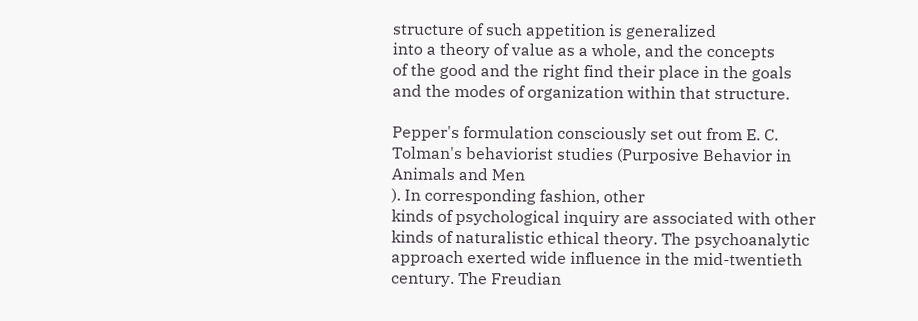structure of such appetition is generalized
into a theory of value as a whole, and the concepts
of the good and the right find their place in the goals
and the modes of organization within that structure.

Pepper's formulation consciously set out from E. C.
Tolman's behaviorist studies (Purposive Behavior in
Animals and Men
). In corresponding fashion, other
kinds of psychological inquiry are associated with other
kinds of naturalistic ethical theory. The psychoanalytic
approach exerted wide influence in the mid-twentieth
century. The Freudian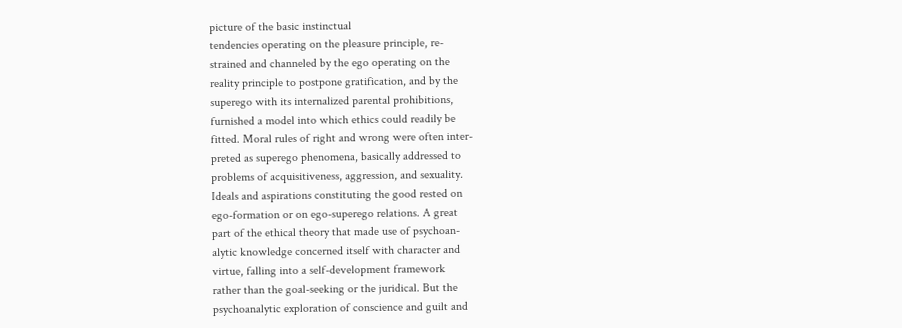picture of the basic instinctual
tendencies operating on the pleasure principle, re-
strained and channeled by the ego operating on the
reality principle to postpone gratification, and by the
superego with its internalized parental prohibitions,
furnished a model into which ethics could readily be
fitted. Moral rules of right and wrong were often inter-
preted as superego phenomena, basically addressed to
problems of acquisitiveness, aggression, and sexuality.
Ideals and aspirations constituting the good rested on
ego-formation or on ego-superego relations. A great
part of the ethical theory that made use of psychoan-
alytic knowledge concerned itself with character and
virtue, falling into a self-development framework
rather than the goal-seeking or the juridical. But the
psychoanalytic exploration of conscience and guilt and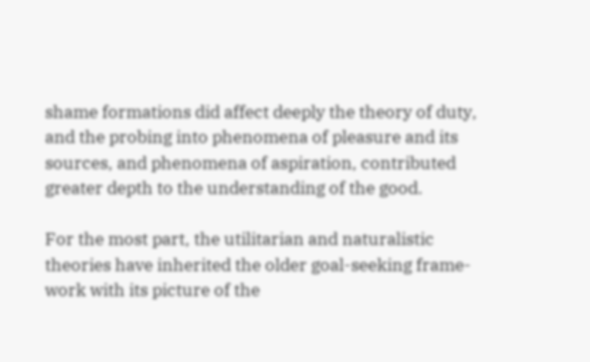shame formations did affect deeply the theory of duty,
and the probing into phenomena of pleasure and its
sources, and phenomena of aspiration, contributed
greater depth to the understanding of the good.

For the most part, the utilitarian and naturalistic
theories have inherited the older goal-seeking frame-
work with its picture of the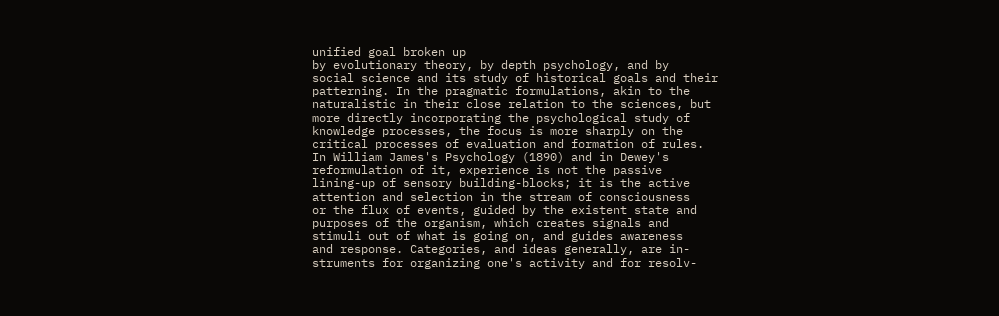unified goal broken up
by evolutionary theory, by depth psychology, and by
social science and its study of historical goals and their
patterning. In the pragmatic formulations, akin to the
naturalistic in their close relation to the sciences, but
more directly incorporating the psychological study of
knowledge processes, the focus is more sharply on the
critical processes of evaluation and formation of rules.
In William James's Psychology (1890) and in Dewey's
reformulation of it, experience is not the passive
lining-up of sensory building-blocks; it is the active
attention and selection in the stream of consciousness
or the flux of events, guided by the existent state and
purposes of the organism, which creates signals and
stimuli out of what is going on, and guides awareness
and response. Categories, and ideas generally, are in-
struments for organizing one's activity and for resolv-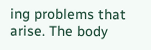ing problems that arise. The body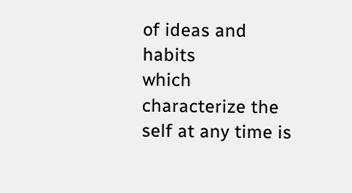of ideas and habits
which characterize the self at any time is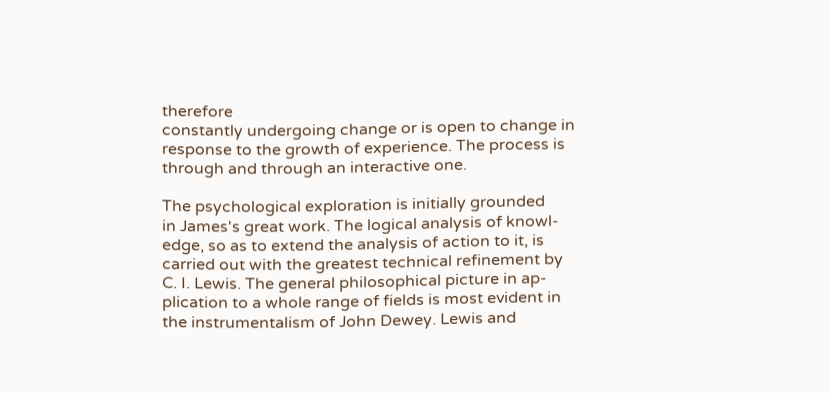therefore
constantly undergoing change or is open to change in
response to the growth of experience. The process is
through and through an interactive one.

The psychological exploration is initially grounded
in James's great work. The logical analysis of knowl-
edge, so as to extend the analysis of action to it, is
carried out with the greatest technical refinement by
C. I. Lewis. The general philosophical picture in ap-
plication to a whole range of fields is most evident in
the instrumentalism of John Dewey. Lewis and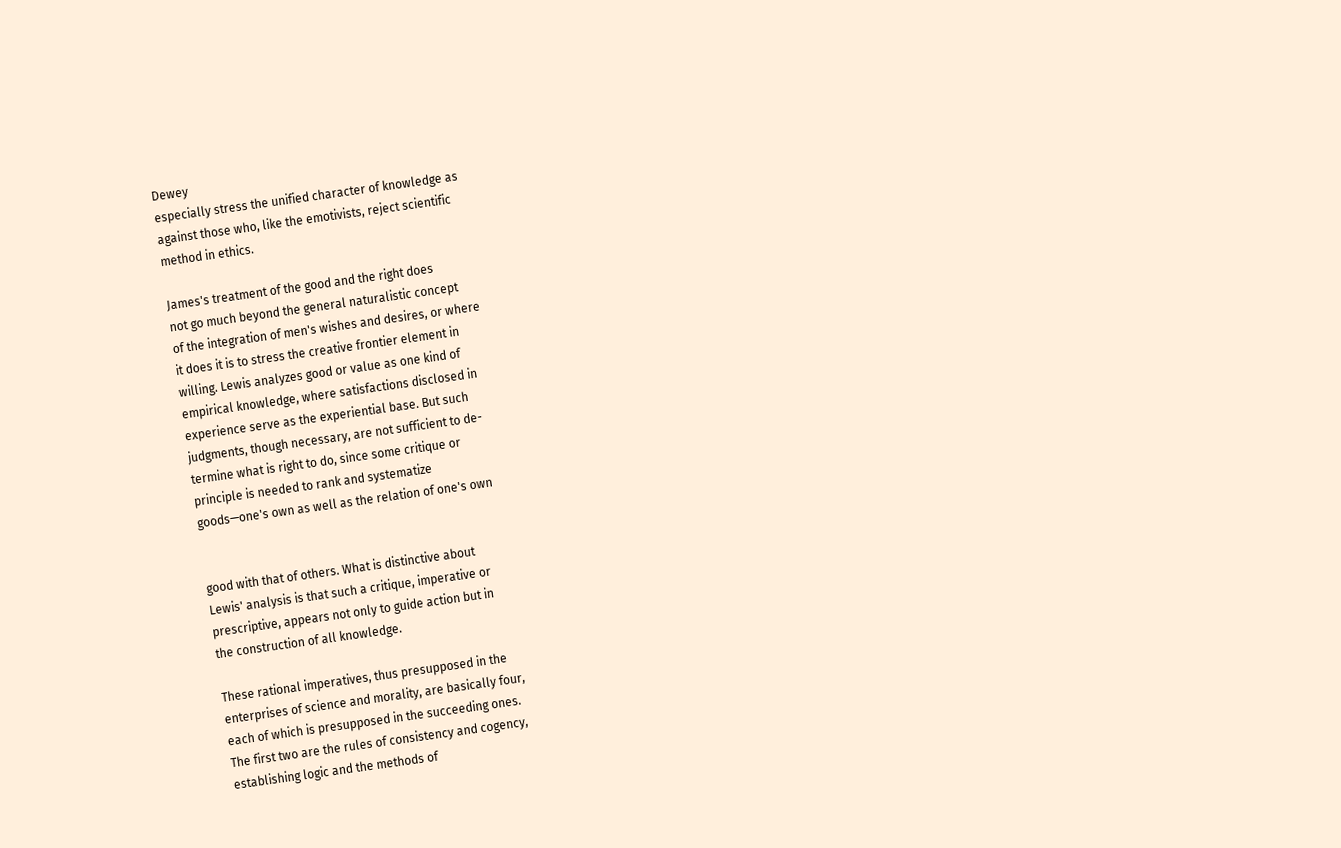Dewey
especially stress the unified character of knowledge as
against those who, like the emotivists, reject scientific
method in ethics.

James's treatment of the good and the right does
not go much beyond the general naturalistic concept
of the integration of men's wishes and desires, or where
it does it is to stress the creative frontier element in
willing. Lewis analyzes good or value as one kind of
empirical knowledge, where satisfactions disclosed in
experience serve as the experiential base. But such
judgments, though necessary, are not sufficient to de-
termine what is right to do, since some critique or
principle is needed to rank and systematize
goods—one's own as well as the relation of one's own


good with that of others. What is distinctive about
Lewis' analysis is that such a critique, imperative or
prescriptive, appears not only to guide action but in
the construction of all knowledge.

These rational imperatives, thus presupposed in the
enterprises of science and morality, are basically four,
each of which is presupposed in the succeeding ones.
The first two are the rules of consistency and cogency,
establishing logic and the methods of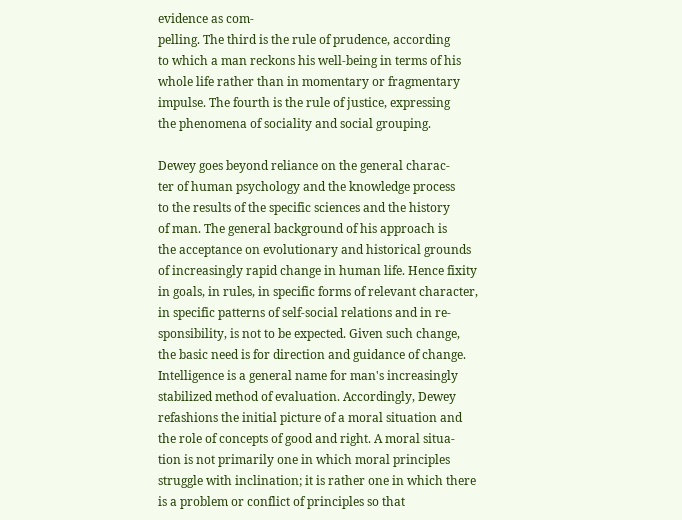evidence as com-
pelling. The third is the rule of prudence, according
to which a man reckons his well-being in terms of his
whole life rather than in momentary or fragmentary
impulse. The fourth is the rule of justice, expressing
the phenomena of sociality and social grouping.

Dewey goes beyond reliance on the general charac-
ter of human psychology and the knowledge process
to the results of the specific sciences and the history
of man. The general background of his approach is
the acceptance on evolutionary and historical grounds
of increasingly rapid change in human life. Hence fixity
in goals, in rules, in specific forms of relevant character,
in specific patterns of self-social relations and in re-
sponsibility, is not to be expected. Given such change,
the basic need is for direction and guidance of change.
Intelligence is a general name for man's increasingly
stabilized method of evaluation. Accordingly, Dewey
refashions the initial picture of a moral situation and
the role of concepts of good and right. A moral situa-
tion is not primarily one in which moral principles
struggle with inclination; it is rather one in which there
is a problem or conflict of principles so that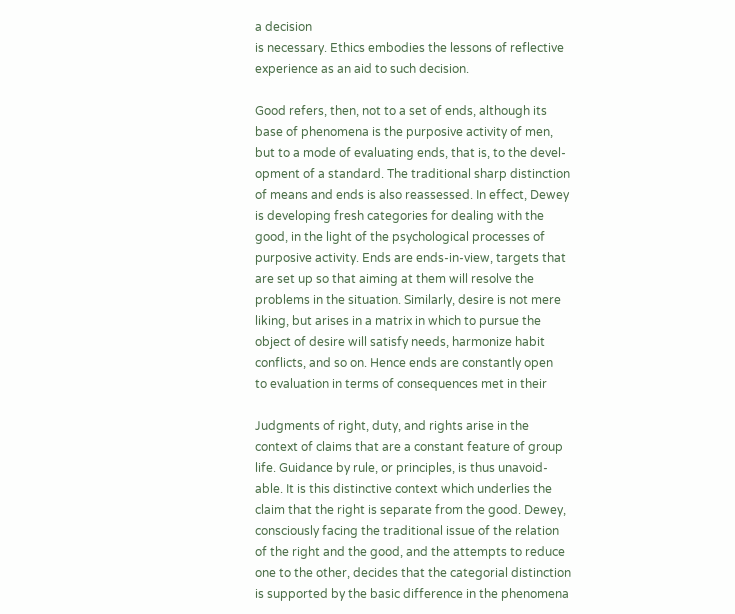a decision
is necessary. Ethics embodies the lessons of reflective
experience as an aid to such decision.

Good refers, then, not to a set of ends, although its
base of phenomena is the purposive activity of men,
but to a mode of evaluating ends, that is, to the devel-
opment of a standard. The traditional sharp distinction
of means and ends is also reassessed. In effect, Dewey
is developing fresh categories for dealing with the
good, in the light of the psychological processes of
purposive activity. Ends are ends-in-view, targets that
are set up so that aiming at them will resolve the
problems in the situation. Similarly, desire is not mere
liking, but arises in a matrix in which to pursue the
object of desire will satisfy needs, harmonize habit
conflicts, and so on. Hence ends are constantly open
to evaluation in terms of consequences met in their

Judgments of right, duty, and rights arise in the
context of claims that are a constant feature of group
life. Guidance by rule, or principles, is thus unavoid-
able. It is this distinctive context which underlies the
claim that the right is separate from the good. Dewey,
consciously facing the traditional issue of the relation
of the right and the good, and the attempts to reduce
one to the other, decides that the categorial distinction
is supported by the basic difference in the phenomena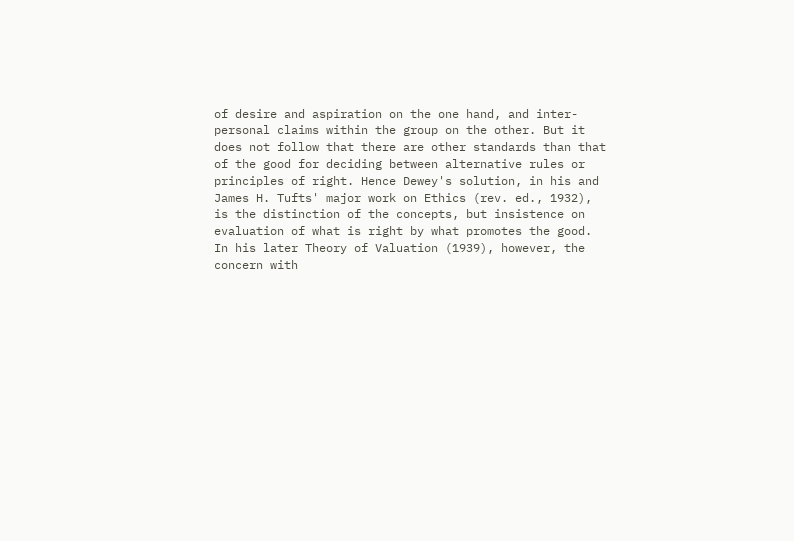of desire and aspiration on the one hand, and inter-
personal claims within the group on the other. But it
does not follow that there are other standards than that
of the good for deciding between alternative rules or
principles of right. Hence Dewey's solution, in his and
James H. Tufts' major work on Ethics (rev. ed., 1932),
is the distinction of the concepts, but insistence on
evaluation of what is right by what promotes the good.
In his later Theory of Valuation (1939), however, the
concern with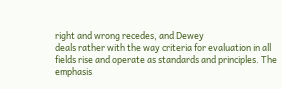right and wrong recedes, and Dewey
deals rather with the way criteria for evaluation in all
fields rise and operate as standards and principles. The
emphasis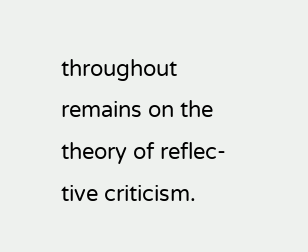throughout remains on the theory of reflec-
tive criticism.